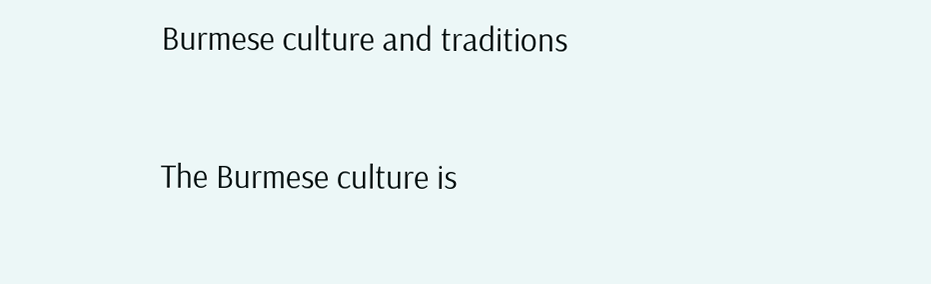Burmese culture and traditions


The Burmese culture is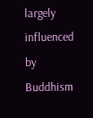largely influenced by Buddhism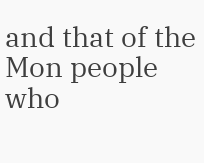and that of the Mon people who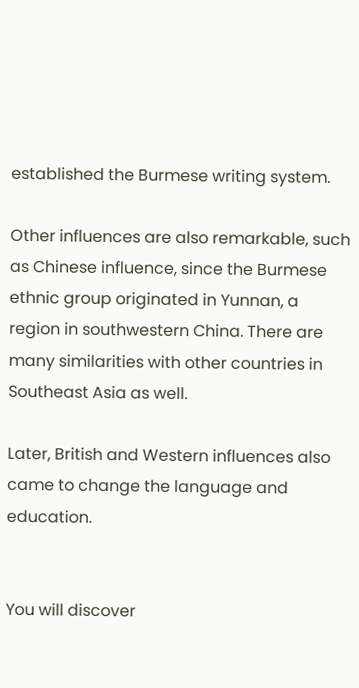established the Burmese writing system.

Other influences are also remarkable, such as Chinese influence, since the Burmese ethnic group originated in Yunnan, a region in southwestern China. There are many similarities with other countries in Southeast Asia as well.

Later, British and Western influences also came to change the language and education.


You will discover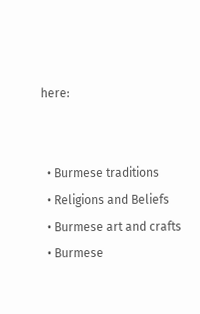here:


  • Burmese traditions
  • Religions and Beliefs
  • Burmese art and crafts
  • Burmese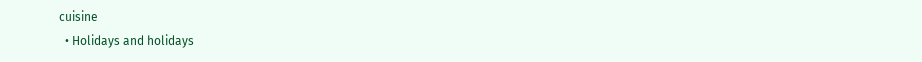cuisine
  • Holidays and holidays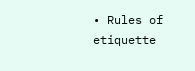• Rules of etiquette